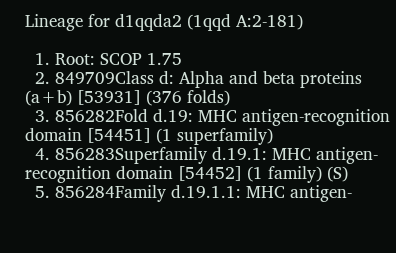Lineage for d1qqda2 (1qqd A:2-181)

  1. Root: SCOP 1.75
  2. 849709Class d: Alpha and beta proteins (a+b) [53931] (376 folds)
  3. 856282Fold d.19: MHC antigen-recognition domain [54451] (1 superfamily)
  4. 856283Superfamily d.19.1: MHC antigen-recognition domain [54452] (1 family) (S)
  5. 856284Family d.19.1.1: MHC antigen-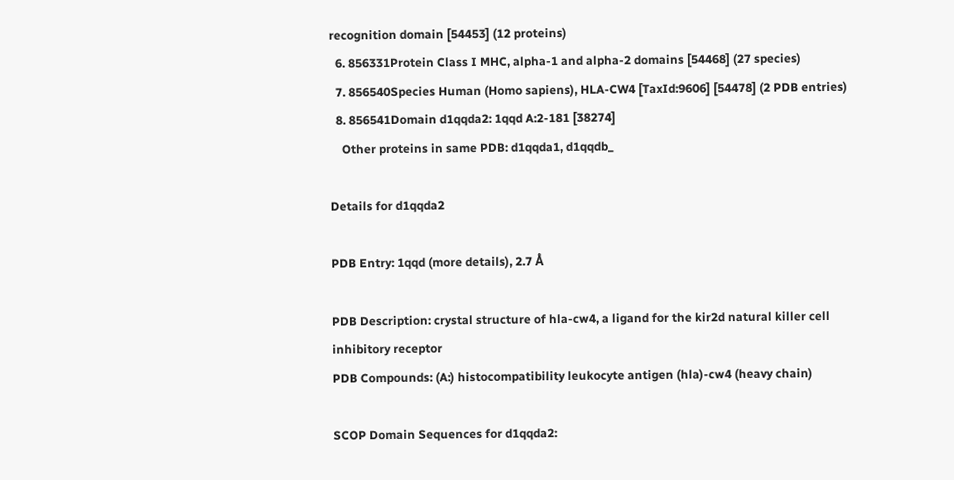recognition domain [54453] (12 proteins)
  6. 856331Protein Class I MHC, alpha-1 and alpha-2 domains [54468] (27 species)
  7. 856540Species Human (Homo sapiens), HLA-CW4 [TaxId:9606] [54478] (2 PDB entries)
  8. 856541Domain d1qqda2: 1qqd A:2-181 [38274]
    Other proteins in same PDB: d1qqda1, d1qqdb_

Details for d1qqda2

PDB Entry: 1qqd (more details), 2.7 Å

PDB Description: crystal structure of hla-cw4, a ligand for the kir2d natural killer cell inhibitory receptor
PDB Compounds: (A:) histocompatibility leukocyte antigen (hla)-cw4 (heavy chain)

SCOP Domain Sequences for d1qqda2: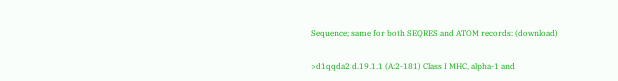Sequence; same for both SEQRES and ATOM records: (download)

>d1qqda2 d.19.1.1 (A:2-181) Class I MHC, alpha-1 and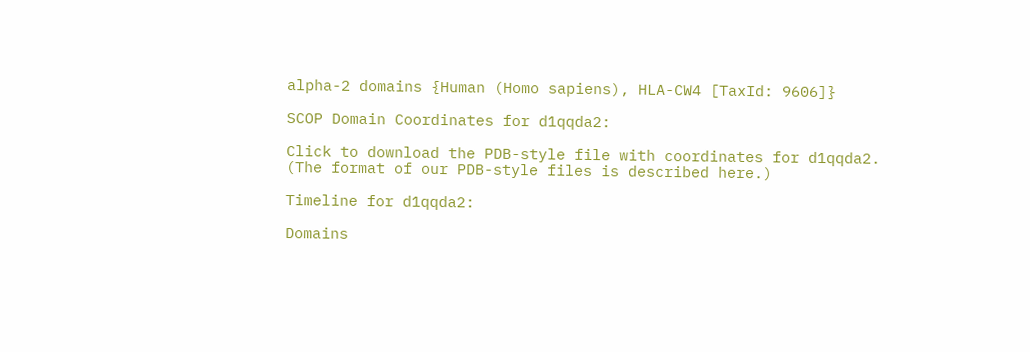alpha-2 domains {Human (Homo sapiens), HLA-CW4 [TaxId: 9606]}

SCOP Domain Coordinates for d1qqda2:

Click to download the PDB-style file with coordinates for d1qqda2.
(The format of our PDB-style files is described here.)

Timeline for d1qqda2:

Domains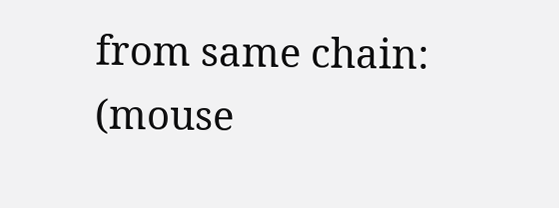from same chain:
(mouse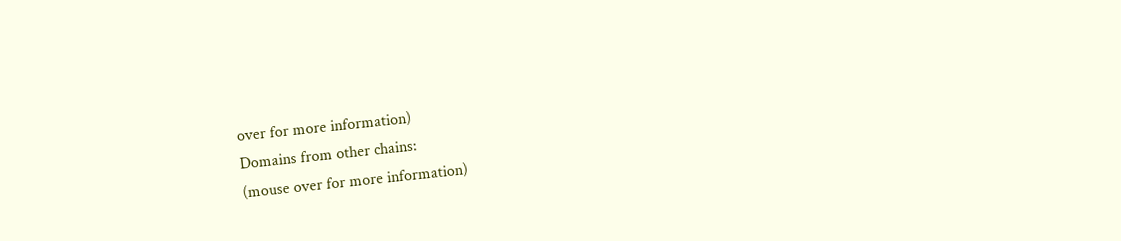over for more information)
Domains from other chains:
(mouse over for more information)